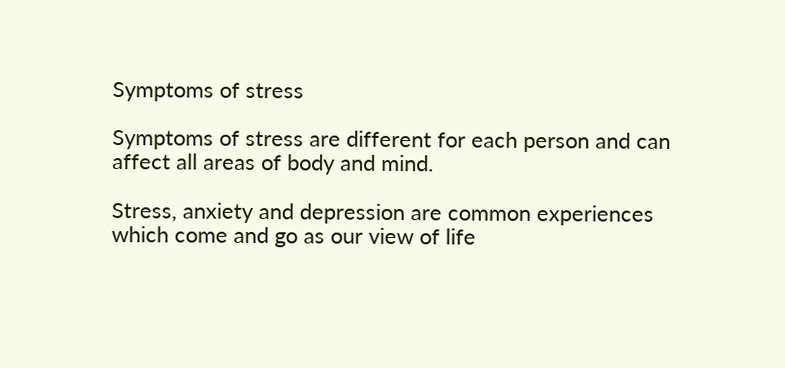Symptoms of stress

Symptoms of stress are different for each person and can affect all areas of body and mind.

Stress, anxiety and depression are common experiences which come and go as our view of life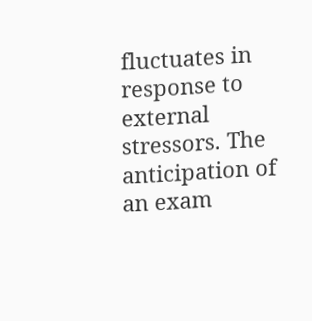fluctuates in response to external stressors. The anticipation of an exam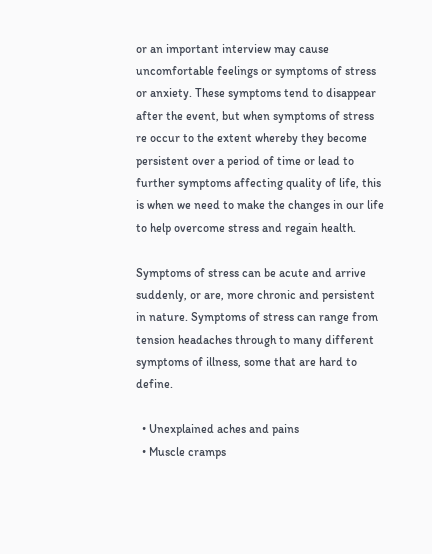or an important interview may cause uncomfortable feelings or symptoms of stress or anxiety. These symptoms tend to disappear after the event, but when symptoms of stress re occur to the extent whereby they become persistent over a period of time or lead to further symptoms affecting quality of life, this is when we need to make the changes in our life to help overcome stress and regain health.

Symptoms of stress can be acute and arrive suddenly, or are, more chronic and persistent in nature. Symptoms of stress can range from tension headaches through to many different symptoms of illness, some that are hard to define.

  • Unexplained aches and pains
  • Muscle cramps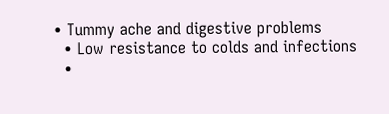• Tummy ache and digestive problems
  • Low resistance to colds and infections
  •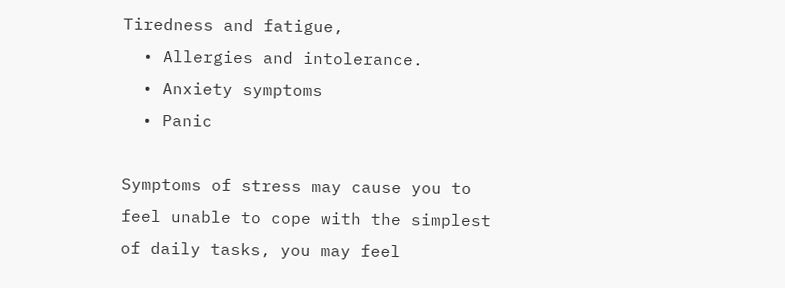Tiredness and fatigue,
  • Allergies and intolerance.
  • Anxiety symptoms
  • Panic

Symptoms of stress may cause you to feel unable to cope with the simplest of daily tasks, you may feel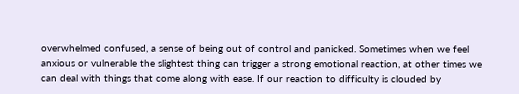overwhelmed confused, a sense of being out of control and panicked. Sometimes when we feel anxious or vulnerable the slightest thing can trigger a strong emotional reaction, at other times we can deal with things that come along with ease. If our reaction to difficulty is clouded by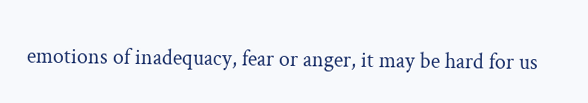emotions of inadequacy, fear or anger, it may be hard for us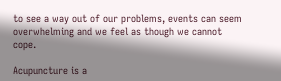to see a way out of our problems, events can seem overwhelming and we feel as though we cannot cope.

Acupuncture is a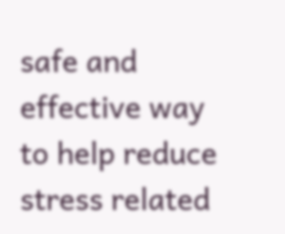safe and effective way to help reduce stress related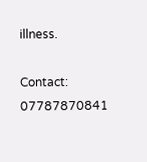illness.

Contact: 07787870841